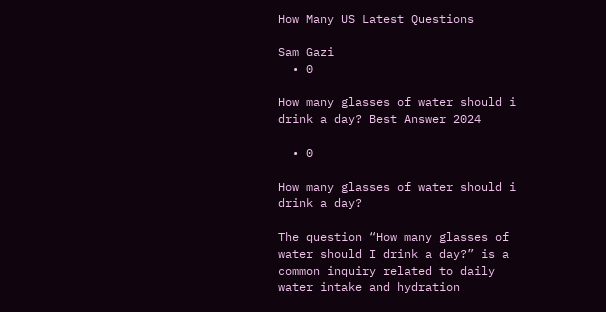How Many US Latest Questions

Sam Gazi
  • 0

How many glasses of water should i drink a day? Best Answer 2024

  • 0

How many glasses of water should i drink a day?

The question “How many glasses of water should I drink a day?” is a common inquiry related to daily water intake and hydration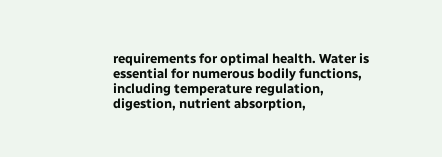requirements for optimal health. Water is essential for numerous bodily functions, including temperature regulation, digestion, nutrient absorption,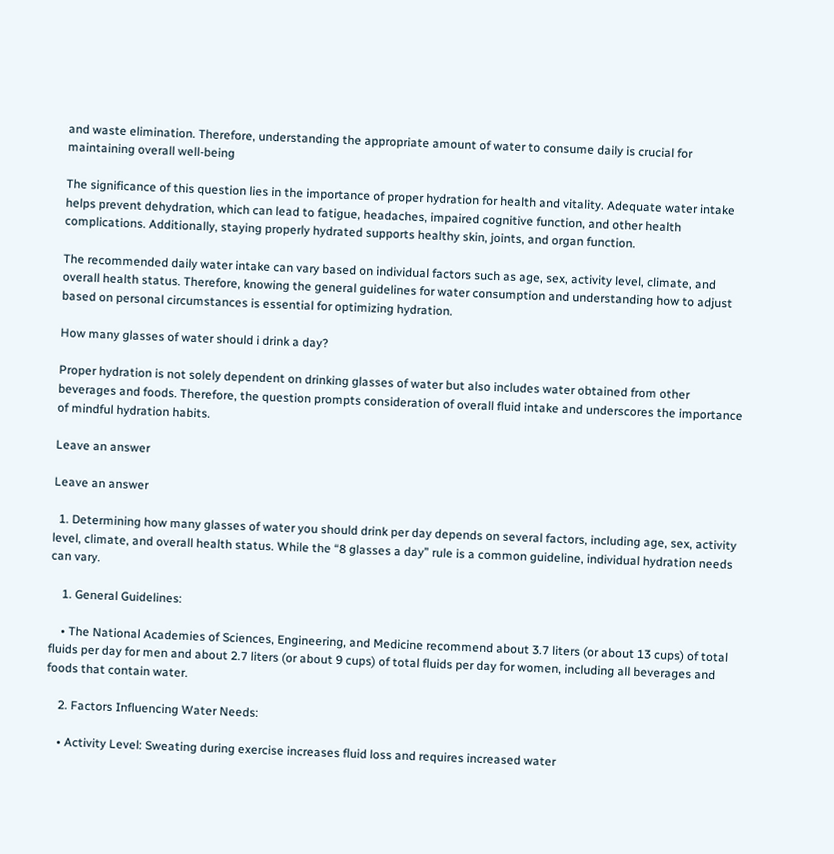and waste elimination. Therefore, understanding the appropriate amount of water to consume daily is crucial for maintaining overall well-being

The significance of this question lies in the importance of proper hydration for health and vitality. Adequate water intake helps prevent dehydration, which can lead to fatigue, headaches, impaired cognitive function, and other health complications. Additionally, staying properly hydrated supports healthy skin, joints, and organ function.

The recommended daily water intake can vary based on individual factors such as age, sex, activity level, climate, and overall health status. Therefore, knowing the general guidelines for water consumption and understanding how to adjust based on personal circumstances is essential for optimizing hydration.

How many glasses of water should i drink a day?

Proper hydration is not solely dependent on drinking glasses of water but also includes water obtained from other beverages and foods. Therefore, the question prompts consideration of overall fluid intake and underscores the importance of mindful hydration habits.

Leave an answer

Leave an answer

  1. Determining how many glasses of water you should drink per day depends on several factors, including age, sex, activity level, climate, and overall health status. While the “8 glasses a day” rule is a common guideline, individual hydration needs can vary.

    1. General Guidelines:

    • The National Academies of Sciences, Engineering, and Medicine recommend about 3.7 liters (or about 13 cups) of total fluids per day for men and about 2.7 liters (or about 9 cups) of total fluids per day for women, including all beverages and foods that contain water.

    2. Factors Influencing Water Needs:

    • Activity Level: Sweating during exercise increases fluid loss and requires increased water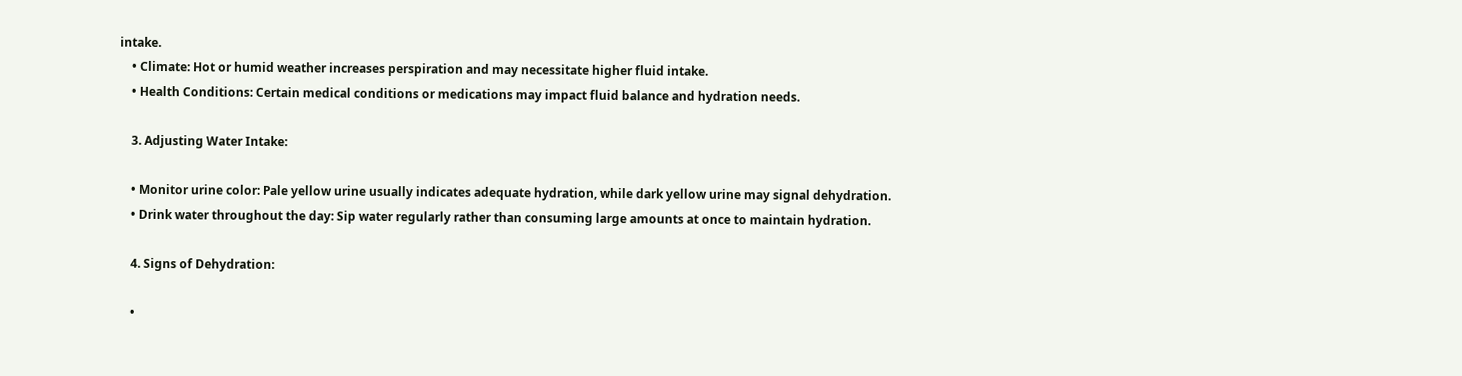intake.
    • Climate: Hot or humid weather increases perspiration and may necessitate higher fluid intake.
    • Health Conditions: Certain medical conditions or medications may impact fluid balance and hydration needs.

    3. Adjusting Water Intake:

    • Monitor urine color: Pale yellow urine usually indicates adequate hydration, while dark yellow urine may signal dehydration.
    • Drink water throughout the day: Sip water regularly rather than consuming large amounts at once to maintain hydration.

    4. Signs of Dehydration:

    •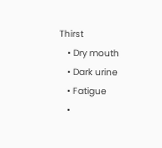Thirst
    • Dry mouth
    • Dark urine
    • Fatigue
    •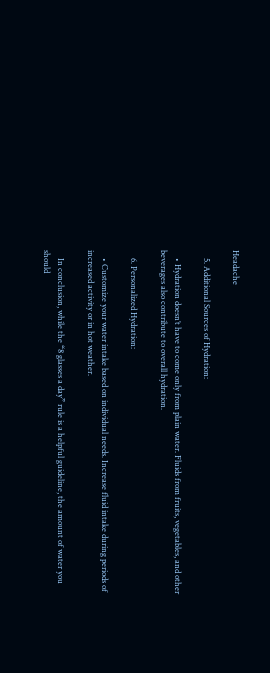Headache

    5. Additional Sources of Hydration:

    • Hydration doesn’t have to come only from plain water. Fluids from fruits, vegetables, and other beverages also contribute to overall hydration.

    6. Personalized Hydration:

    • Customize your water intake based on individual needs. Increase fluid intake during periods of increased activity or in hot weather.

    In conclusion, while the “8 glasses a day” rule is a helpful guideline, the amount of water you should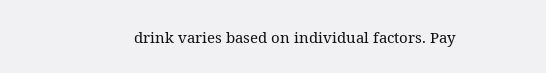drink varies based on individual factors. Pay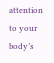attention to your body’s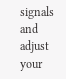signals and adjust your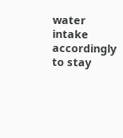water intake accordingly to stay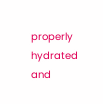properly hydrated and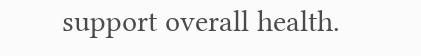support overall health.